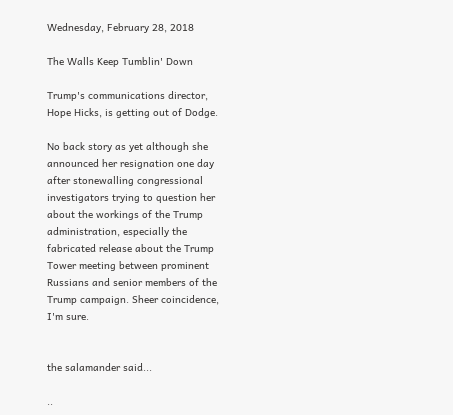Wednesday, February 28, 2018

The Walls Keep Tumblin' Down

Trump's communications director, Hope Hicks, is getting out of Dodge.

No back story as yet although she announced her resignation one day after stonewalling congressional investigators trying to question her about the workings of the Trump administration, especially the fabricated release about the Trump Tower meeting between prominent Russians and senior members of the Trump campaign. Sheer coincidence, I'm sure.


the salamander said...

..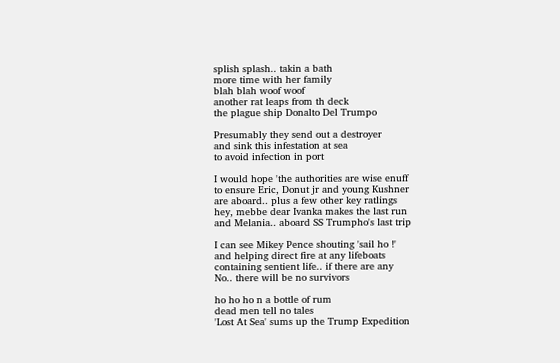splish splash.. takin a bath
more time with her family
blah blah woof woof
another rat leaps from th deck
the plague ship Donalto Del Trumpo

Presumably they send out a destroyer
and sink this infestation at sea
to avoid infection in port

I would hope 'the authorities are wise enuff
to ensure Eric, Donut jr and young Kushner
are aboard.. plus a few other key ratlings
hey, mebbe dear Ivanka makes the last run
and Melania.. aboard SS Trumpho's last trip

I can see Mikey Pence shouting 'sail ho !'
and helping direct fire at any lifeboats
containing sentient life.. if there are any
No.. there will be no survivors

ho ho ho n a bottle of rum
dead men tell no tales
'Lost At Sea' sums up the Trump Expedition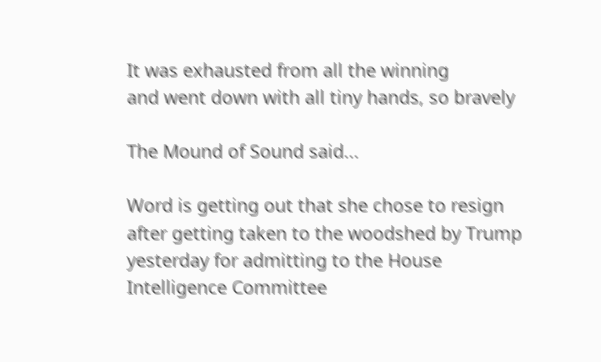It was exhausted from all the winning
and went down with all tiny hands, so bravely

The Mound of Sound said...

Word is getting out that she chose to resign after getting taken to the woodshed by Trump yesterday for admitting to the House Intelligence Committee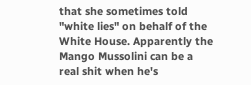that she sometimes told "white lies" on behalf of the White House. Apparently the Mango Mussolini can be a real shit when he's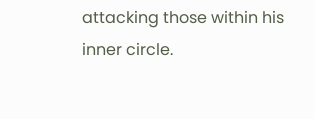attacking those within his inner circle.